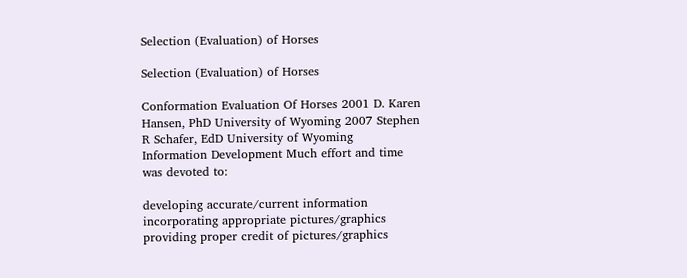Selection (Evaluation) of Horses

Selection (Evaluation) of Horses

Conformation Evaluation Of Horses 2001 D. Karen Hansen, PhD University of Wyoming 2007 Stephen R Schafer, EdD University of Wyoming Information Development Much effort and time was devoted to:

developing accurate/current information incorporating appropriate pictures/graphics providing proper credit of pictures/graphics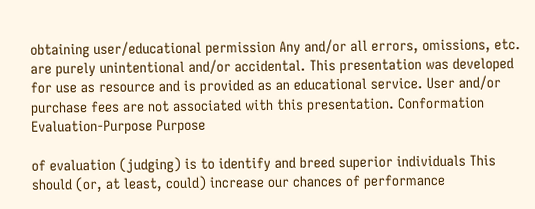obtaining user/educational permission Any and/or all errors, omissions, etc. are purely unintentional and/or accidental. This presentation was developed for use as resource and is provided as an educational service. User and/or purchase fees are not associated with this presentation. Conformation Evaluation-Purpose Purpose

of evaluation (judging) is to identify and breed superior individuals This should (or, at least, could) increase our chances of performance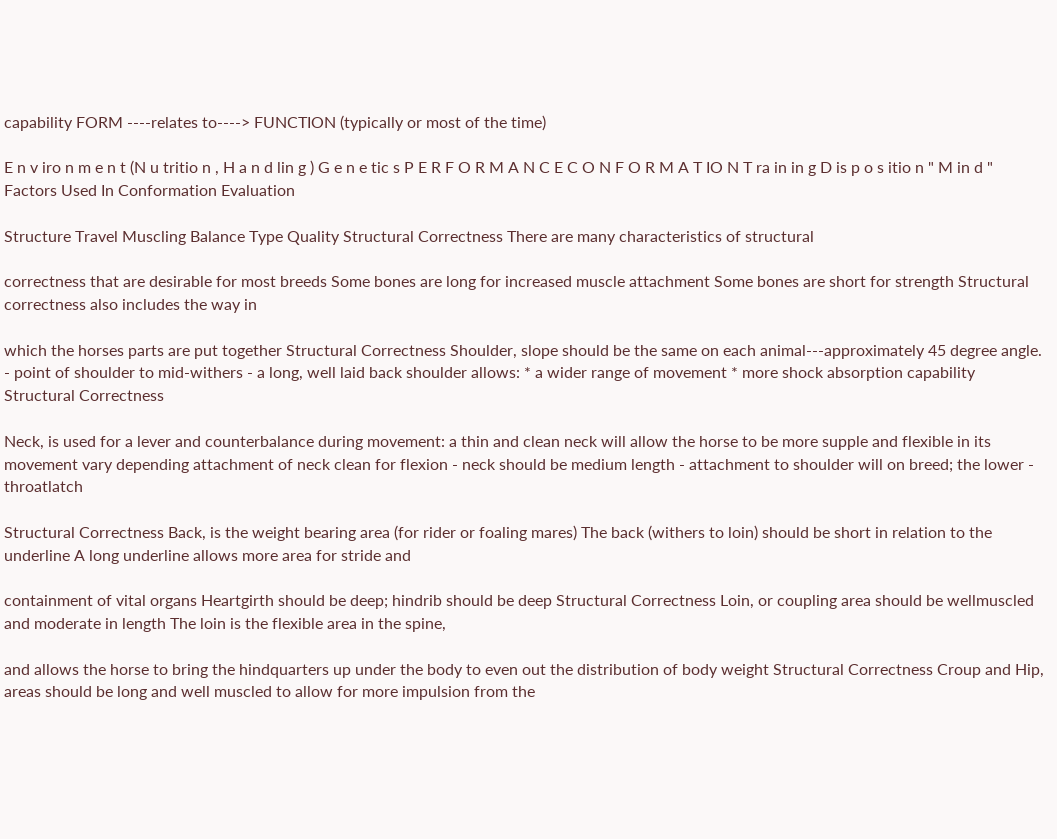capability FORM ----relates to----> FUNCTION (typically or most of the time)

E n v iro n m e n t (N u tritio n , H a n d lin g ) G e n e tic s P E R F O R M A N C E C O N F O R M A T IO N T ra in in g D is p o s itio n " M in d " Factors Used In Conformation Evaluation

Structure Travel Muscling Balance Type Quality Structural Correctness There are many characteristics of structural

correctness that are desirable for most breeds Some bones are long for increased muscle attachment Some bones are short for strength Structural correctness also includes the way in

which the horses parts are put together Structural Correctness Shoulder, slope should be the same on each animal---approximately 45 degree angle. - point of shoulder to mid-withers - a long, well laid back shoulder allows: * a wider range of movement * more shock absorption capability Structural Correctness

Neck, is used for a lever and counterbalance during movement: a thin and clean neck will allow the horse to be more supple and flexible in its movement vary depending attachment of neck clean for flexion - neck should be medium length - attachment to shoulder will on breed; the lower - throatlatch

Structural Correctness Back, is the weight bearing area (for rider or foaling mares) The back (withers to loin) should be short in relation to the underline A long underline allows more area for stride and

containment of vital organs Heartgirth should be deep; hindrib should be deep Structural Correctness Loin, or coupling area should be wellmuscled and moderate in length The loin is the flexible area in the spine,

and allows the horse to bring the hindquarters up under the body to even out the distribution of body weight Structural Correctness Croup and Hip, areas should be long and well muscled to allow for more impulsion from the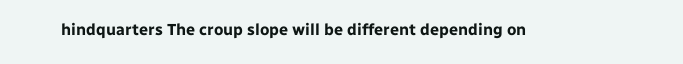hindquarters The croup slope will be different depending on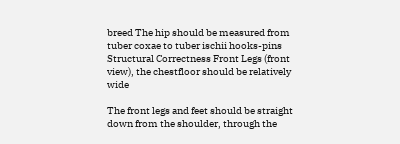breed The hip should be measured from tuber coxae to tuber ischii hooks-pins Structural Correctness Front Legs (front view), the chestfloor should be relatively wide

The front legs and feet should be straight down from the shoulder, through the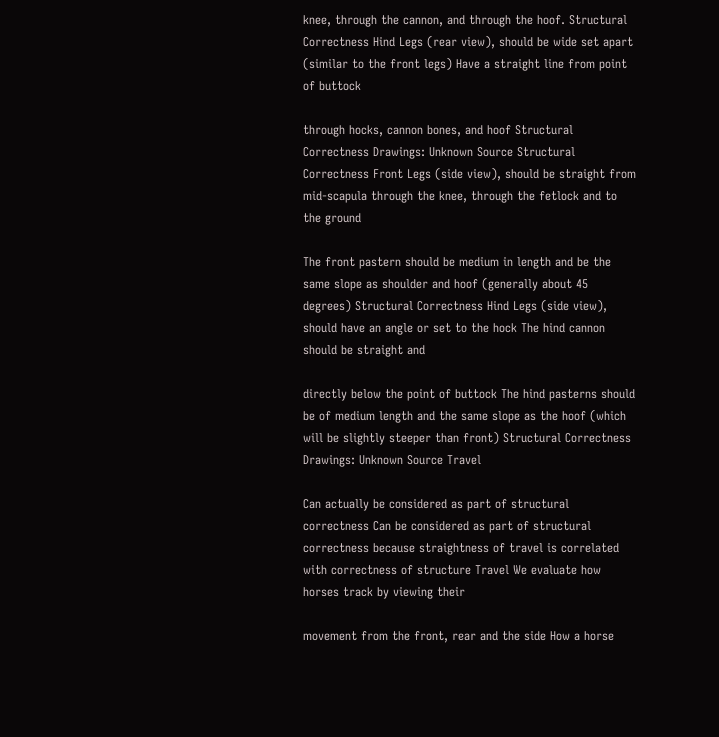knee, through the cannon, and through the hoof. Structural Correctness Hind Legs (rear view), should be wide set apart (similar to the front legs) Have a straight line from point of buttock

through hocks, cannon bones, and hoof Structural Correctness Drawings: Unknown Source Structural Correctness Front Legs (side view), should be straight from mid-scapula through the knee, through the fetlock and to the ground

The front pastern should be medium in length and be the same slope as shoulder and hoof (generally about 45 degrees) Structural Correctness Hind Legs (side view), should have an angle or set to the hock The hind cannon should be straight and

directly below the point of buttock The hind pasterns should be of medium length and the same slope as the hoof (which will be slightly steeper than front) Structural Correctness Drawings: Unknown Source Travel

Can actually be considered as part of structural correctness Can be considered as part of structural correctness because straightness of travel is correlated with correctness of structure Travel We evaluate how horses track by viewing their

movement from the front, rear and the side How a horse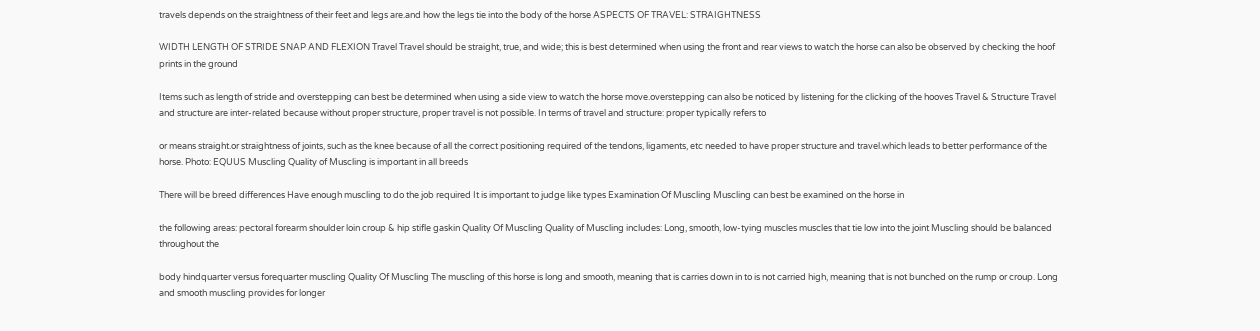travels depends on the straightness of their feet and legs are.and how the legs tie into the body of the horse ASPECTS OF TRAVEL: STRAIGHTNESS

WIDTH LENGTH OF STRIDE SNAP AND FLEXION Travel Travel should be straight, true, and wide; this is best determined when using the front and rear views to watch the horse can also be observed by checking the hoof prints in the ground

Items such as length of stride and overstepping can best be determined when using a side view to watch the horse move.overstepping can also be noticed by listening for the clicking of the hooves Travel & Structure Travel and structure are inter-related because without proper structure, proper travel is not possible. In terms of travel and structure: proper typically refers to

or means straight.or straightness of joints, such as the knee because of all the correct positioning required of the tendons, ligaments, etc needed to have proper structure and travel.which leads to better performance of the horse. Photo: EQUUS Muscling Quality of Muscling is important in all breeds

There will be breed differences Have enough muscling to do the job required It is important to judge like types Examination Of Muscling Muscling can best be examined on the horse in

the following areas: pectoral forearm shoulder loin croup & hip stifle gaskin Quality Of Muscling Quality of Muscling includes: Long, smooth, low-tying muscles muscles that tie low into the joint Muscling should be balanced throughout the

body hindquarter versus forequarter muscling Quality Of Muscling The muscling of this horse is long and smooth, meaning that is carries down in to is not carried high, meaning that is not bunched on the rump or croup. Long and smooth muscling provides for longer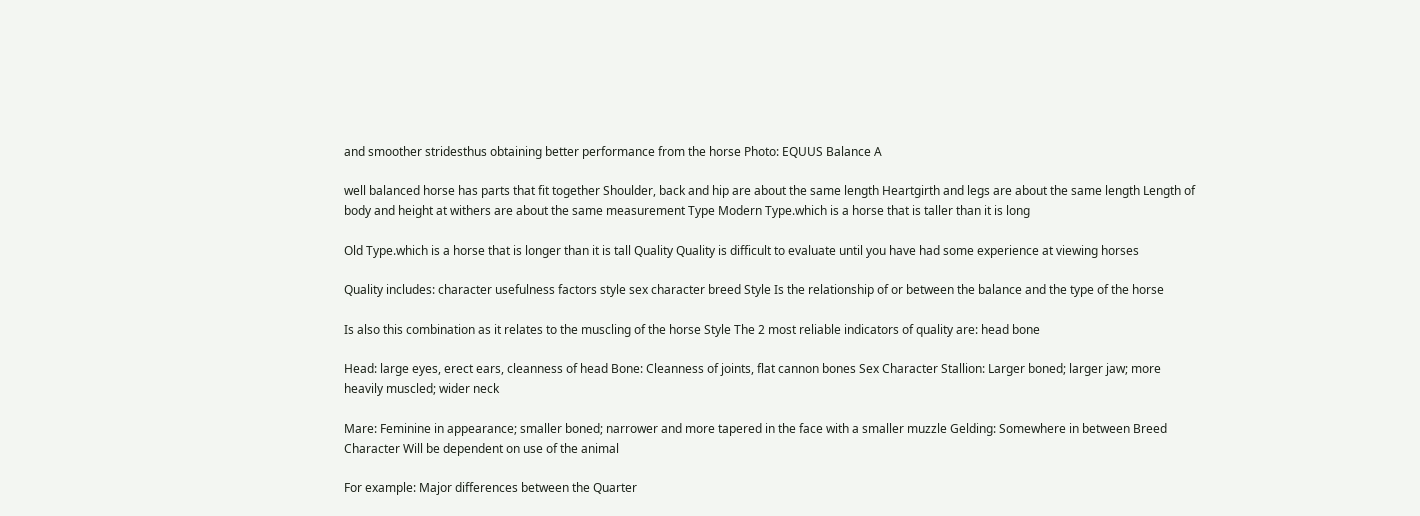and smoother stridesthus obtaining better performance from the horse Photo: EQUUS Balance A

well balanced horse has parts that fit together Shoulder, back and hip are about the same length Heartgirth and legs are about the same length Length of body and height at withers are about the same measurement Type Modern Type.which is a horse that is taller than it is long

Old Type.which is a horse that is longer than it is tall Quality Quality is difficult to evaluate until you have had some experience at viewing horses

Quality includes: character usefulness factors style sex character breed Style Is the relationship of or between the balance and the type of the horse

Is also this combination as it relates to the muscling of the horse Style The 2 most reliable indicators of quality are: head bone

Head: large eyes, erect ears, cleanness of head Bone: Cleanness of joints, flat cannon bones Sex Character Stallion: Larger boned; larger jaw; more heavily muscled; wider neck

Mare: Feminine in appearance; smaller boned; narrower and more tapered in the face with a smaller muzzle Gelding: Somewhere in between Breed Character Will be dependent on use of the animal

For example: Major differences between the Quarter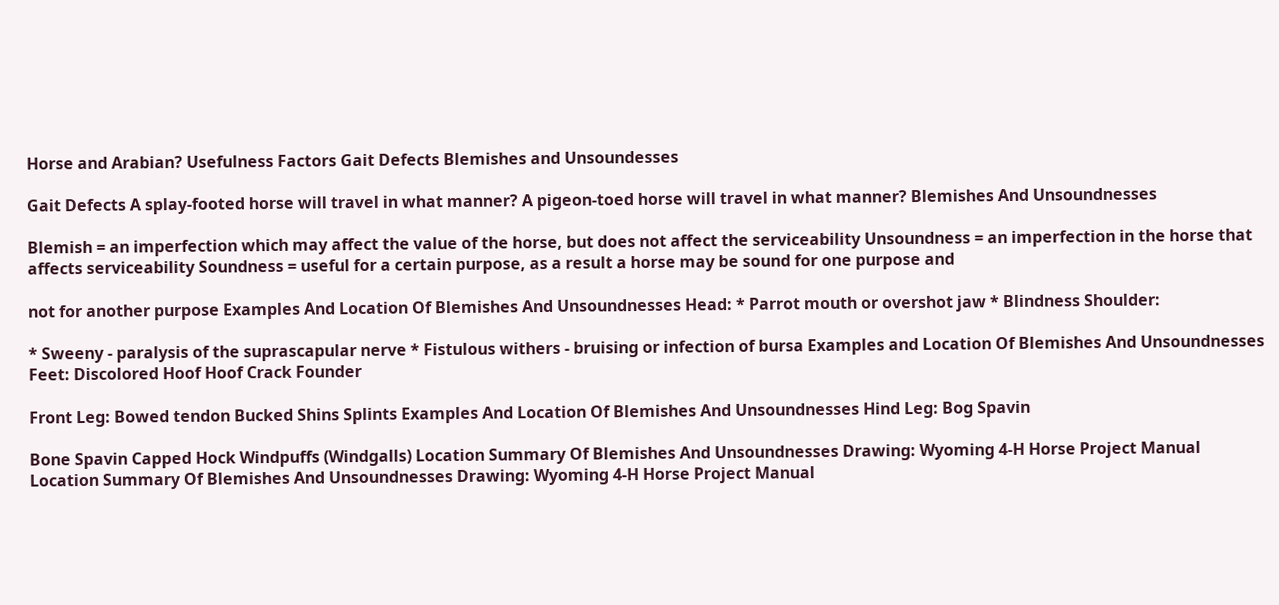Horse and Arabian? Usefulness Factors Gait Defects Blemishes and Unsoundesses

Gait Defects A splay-footed horse will travel in what manner? A pigeon-toed horse will travel in what manner? Blemishes And Unsoundnesses

Blemish = an imperfection which may affect the value of the horse, but does not affect the serviceability Unsoundness = an imperfection in the horse that affects serviceability Soundness = useful for a certain purpose, as a result a horse may be sound for one purpose and

not for another purpose Examples And Location Of Blemishes And Unsoundnesses Head: * Parrot mouth or overshot jaw * Blindness Shoulder:

* Sweeny - paralysis of the suprascapular nerve * Fistulous withers - bruising or infection of bursa Examples and Location Of Blemishes And Unsoundnesses Feet: Discolored Hoof Hoof Crack Founder

Front Leg: Bowed tendon Bucked Shins Splints Examples And Location Of Blemishes And Unsoundnesses Hind Leg: Bog Spavin

Bone Spavin Capped Hock Windpuffs (Windgalls) Location Summary Of Blemishes And Unsoundnesses Drawing: Wyoming 4-H Horse Project Manual Location Summary Of Blemishes And Unsoundnesses Drawing: Wyoming 4-H Horse Project Manual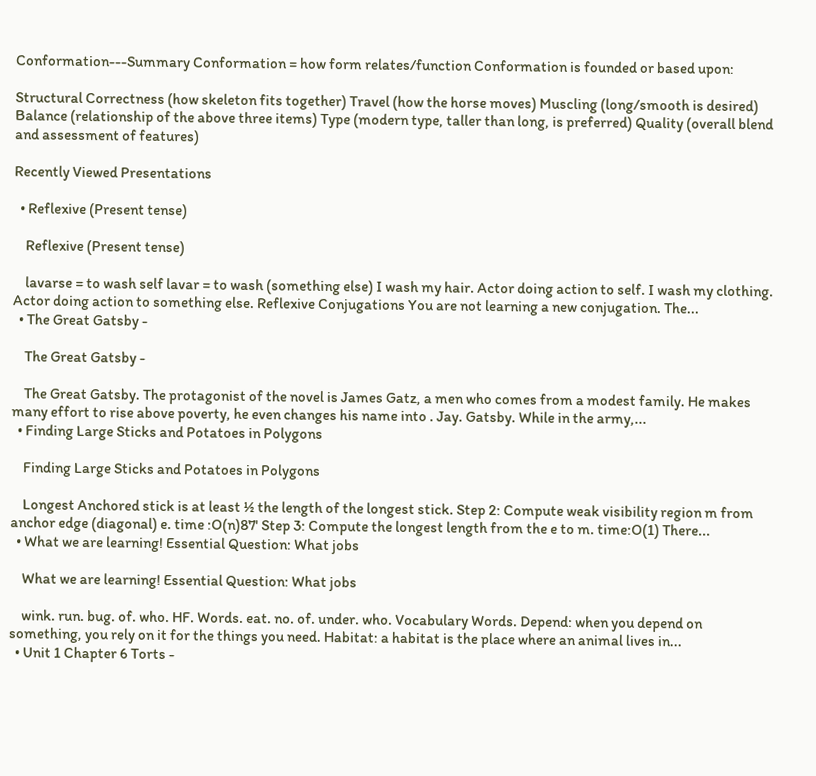Conformation---Summary Conformation = how form relates/function Conformation is founded or based upon:

Structural Correctness (how skeleton fits together) Travel (how the horse moves) Muscling (long/smooth is desired) Balance (relationship of the above three items) Type (modern type, taller than long, is preferred) Quality (overall blend and assessment of features)

Recently Viewed Presentations

  • Reflexive (Present tense)

    Reflexive (Present tense)

    lavarse = to wash self lavar = to wash (something else) I wash my hair. Actor doing action to self. I wash my clothing. Actor doing action to something else. Reflexive Conjugations You are not learning a new conjugation. The...
  • The Great Gatsby -

    The Great Gatsby -

    The Great Gatsby. The protagonist of the novel is James Gatz, a men who comes from a modest family. He makes many effort to rise above poverty, he even changes his name into . Jay. Gatsby. While in the army,...
  • Finding Large Sticks and Potatoes in Polygons

    Finding Large Sticks and Potatoes in Polygons

    Longest Anchored stick is at least ½ the length of the longest stick. Step 2: Compute weak visibility region m from anchor edge (diagonal) e. time :O(n)87' Step 3: Compute the longest length from the e to m. time:O(1) There...
  • What we are learning! Essential Question: What jobs

    What we are learning! Essential Question: What jobs

    wink. run. bug. of. who. HF. Words. eat. no. of. under. who. Vocabulary Words. Depend: when you depend on something, you rely on it for the things you need. Habitat: a habitat is the place where an animal lives in...
  • Unit 1 Chapter 6 Torts -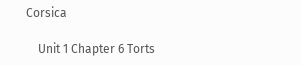Corsica

    Unit 1 Chapter 6 Torts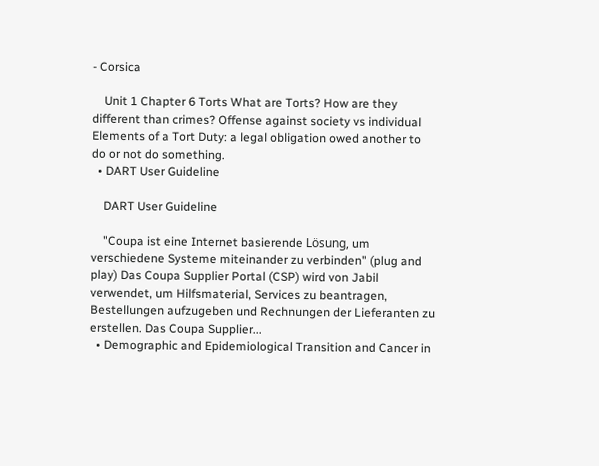- Corsica

    Unit 1 Chapter 6 Torts What are Torts? How are they different than crimes? Offense against society vs individual Elements of a Tort Duty: a legal obligation owed another to do or not do something.
  • DART User Guideline

    DART User Guideline

    "Coupa ist eine Internet basierende Lösung, um verschiedene Systeme miteinander zu verbinden" (plug and play) Das Coupa Supplier Portal (CSP) wird von Jabil verwendet, um Hilfsmaterial, Services zu beantragen, Bestellungen aufzugeben und Rechnungen der Lieferanten zu erstellen. Das Coupa Supplier...
  • Demographic and Epidemiological Transition and Cancer in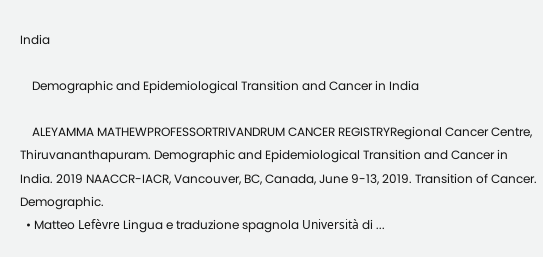India

    Demographic and Epidemiological Transition and Cancer in India

    ALEYAMMA MATHEWPROFESSORTRIVANDRUM CANCER REGISTRYRegional Cancer Centre, Thiruvananthapuram. Demographic and Epidemiological Transition and Cancer in India. 2019 NAACCR-IACR, Vancouver, BC, Canada, June 9-13, 2019. Transition of Cancer. Demographic.
  • Matteo Lefèvre Lingua e traduzione spagnola Università di ...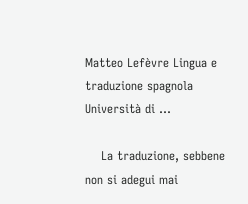Matteo Lefèvre Lingua e traduzione spagnola Università di ...

    La traduzione, sebbene non si adegui mai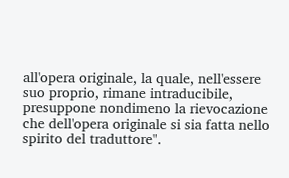all'opera originale, la quale, nell'essere suo proprio, rimane intraducibile, presuppone nondimeno la rievocazione che dell'opera originale si sia fatta nello spirito del traduttore".